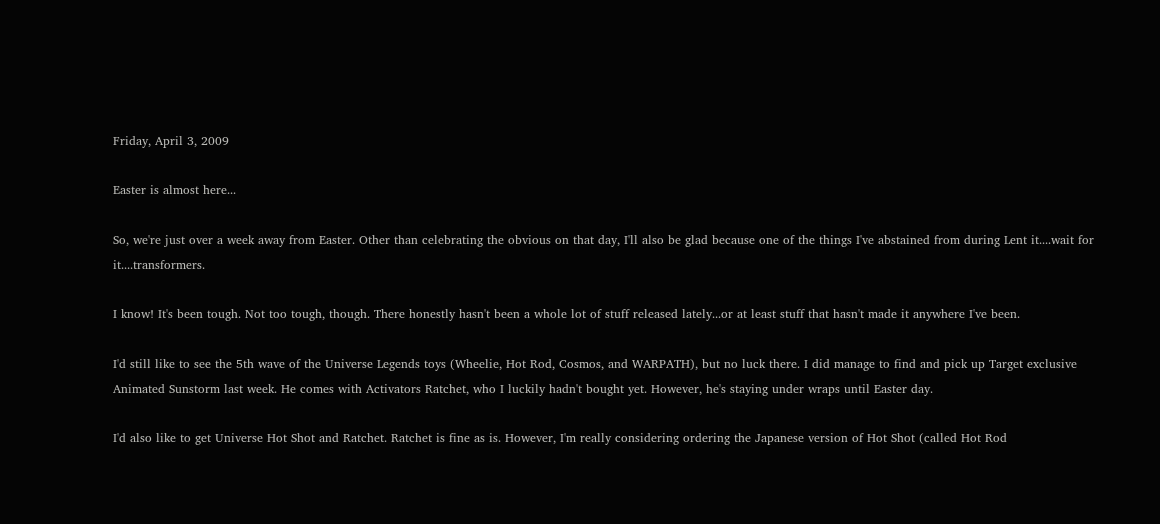Friday, April 3, 2009

Easter is almost here...

So, we're just over a week away from Easter. Other than celebrating the obvious on that day, I'll also be glad because one of the things I've abstained from during Lent it....wait for it....transformers.

I know! It's been tough. Not too tough, though. There honestly hasn't been a whole lot of stuff released lately...or at least stuff that hasn't made it anywhere I've been.

I'd still like to see the 5th wave of the Universe Legends toys (Wheelie, Hot Rod, Cosmos, and WARPATH), but no luck there. I did manage to find and pick up Target exclusive Animated Sunstorm last week. He comes with Activators Ratchet, who I luckily hadn't bought yet. However, he's staying under wraps until Easter day.

I'd also like to get Universe Hot Shot and Ratchet. Ratchet is fine as is. However, I'm really considering ordering the Japanese version of Hot Shot (called Hot Rod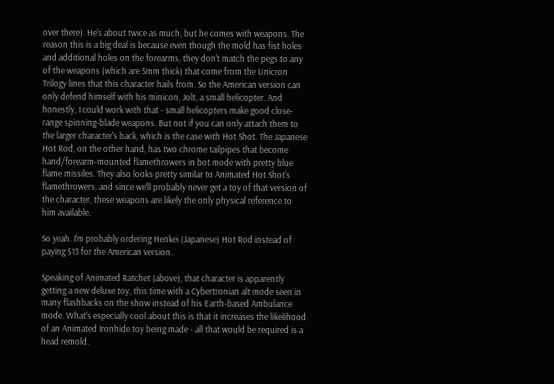over there). He's about twice as much, but he comes with weapons. The reason this is a big deal is because even though the mold has fist holes and additional holes on the forearms, they don't match the pegs to any of the weapons (which are 5mm thick) that come from the Unicron Trilogy lines that this character hails from. So the American version can only defend himself with his minicon, Jolt, a small helicopter. And honestly, I could work with that - small helicopters make good close-range spinning-blade weapons. But not if you can only attach them to the larger character's back, which is the case with Hot Shot. The Japanese Hot Rod, on the other hand, has two chrome tailpipes that become hand/forearm-mounted flamethrowers in bot mode with pretty blue flame missiles. They also looks pretty similar to Animated Hot Shot's flamethrowers, and since we'll probably never get a toy of that version of the character, these weapons are likely the only physical reference to him available.

So yeah. I'm probably ordering Henkei (Japanese) Hot Rod instead of paying $13 for the American version.

Speaking of Animated Ratchet (above), that character is apparently getting a new deluxe toy, this time with a Cybertronian alt mode seen in many flashbacks on the show instead of his Earth-based Ambulance mode. What's especially cool about this is that it increases the likelihood of an Animated Ironhide toy being made - all that would be required is a head remold.